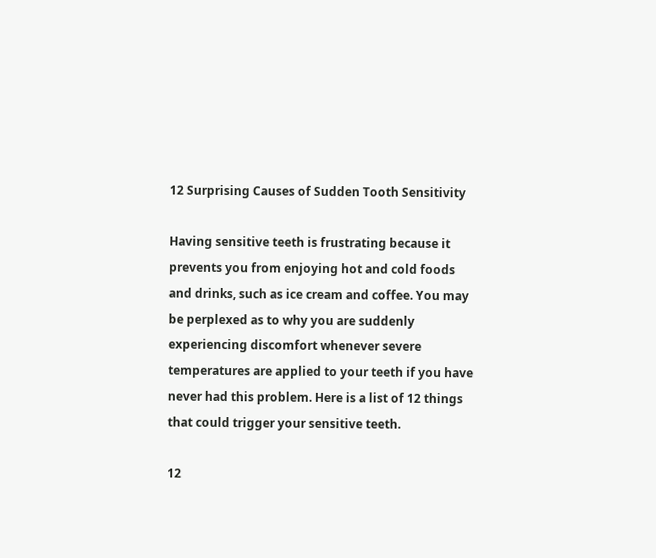12 Surprising Causes of Sudden Tooth Sensitivity

Having sensitive teeth is frustrating because it prevents you from enjoying hot and cold foods and drinks, such as ice cream and coffee. You may be perplexed as to why you are suddenly experiencing discomfort whenever severe temperatures are applied to your teeth if you have never had this problem. Here is a list of 12 things that could trigger your sensitive teeth.

12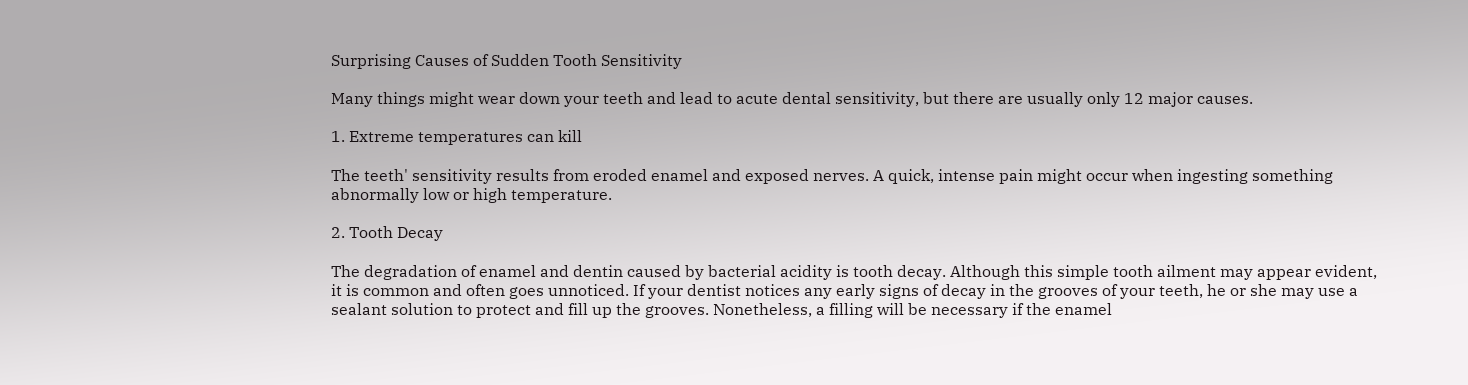Surprising Causes of Sudden Tooth Sensitivity

Many things might wear down your teeth and lead to acute dental sensitivity, but there are usually only 12 major causes.

1. Extreme temperatures can kill

The teeth' sensitivity results from eroded enamel and exposed nerves. A quick, intense pain might occur when ingesting something abnormally low or high temperature.

2. Tooth Decay

The degradation of enamel and dentin caused by bacterial acidity is tooth decay. Although this simple tooth ailment may appear evident, it is common and often goes unnoticed. If your dentist notices any early signs of decay in the grooves of your teeth, he or she may use a sealant solution to protect and fill up the grooves. Nonetheless, a filling will be necessary if the enamel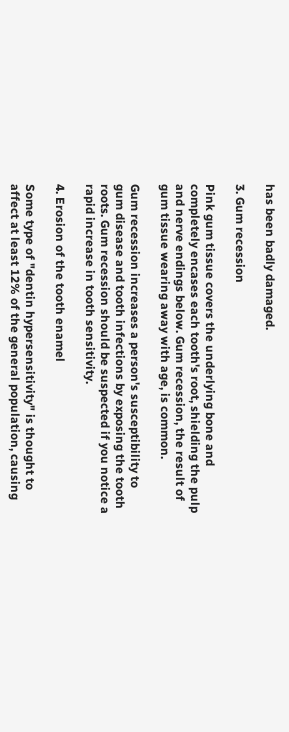has been badly damaged.

3. Gum recession

Pink gum tissue covers the underlying bone and completely encases each tooth's root, shielding the pulp and nerve endings below. Gum recession, the result of gum tissue wearing away with age, is common.

Gum recession increases a person's susceptibility to gum disease and tooth infections by exposing the tooth roots. Gum recession should be suspected if you notice a rapid increase in tooth sensitivity.

4. Erosion of the tooth enamel

Some type of "dentin hypersensitivity" is thought to affect at least 12% of the general population, causing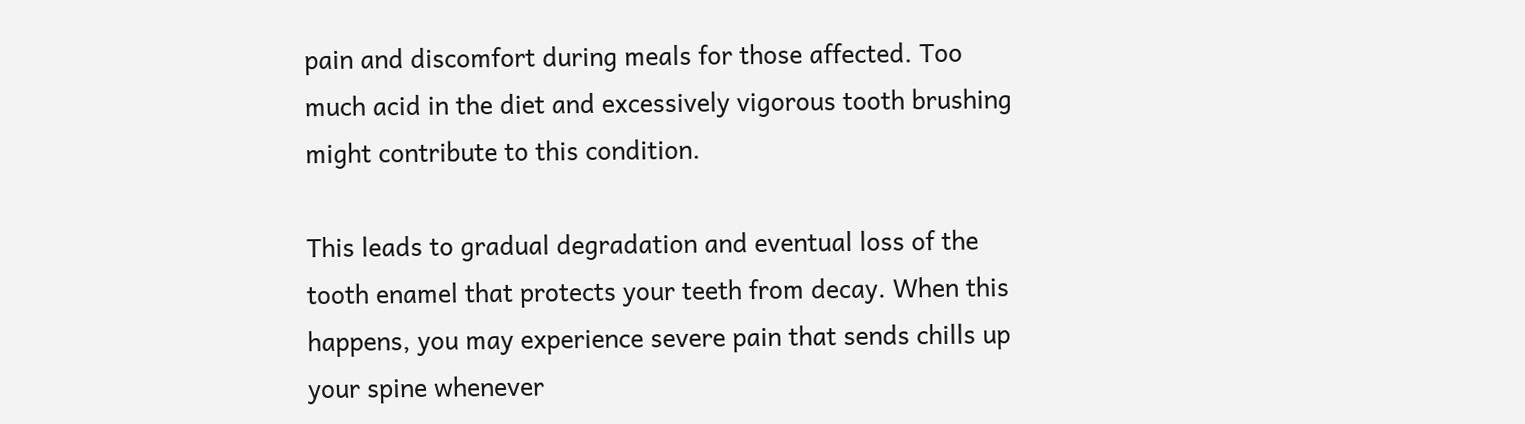pain and discomfort during meals for those affected. Too much acid in the diet and excessively vigorous tooth brushing might contribute to this condition.

This leads to gradual degradation and eventual loss of the tooth enamel that protects your teeth from decay. When this happens, you may experience severe pain that sends chills up your spine whenever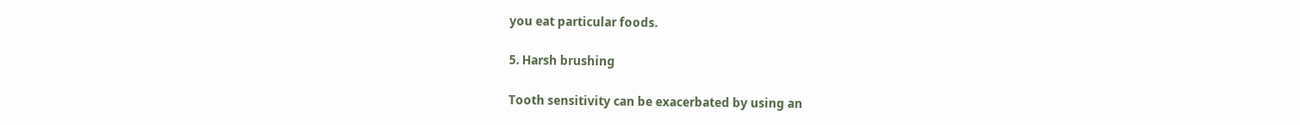you eat particular foods.

5. Harsh brushing

Tooth sensitivity can be exacerbated by using an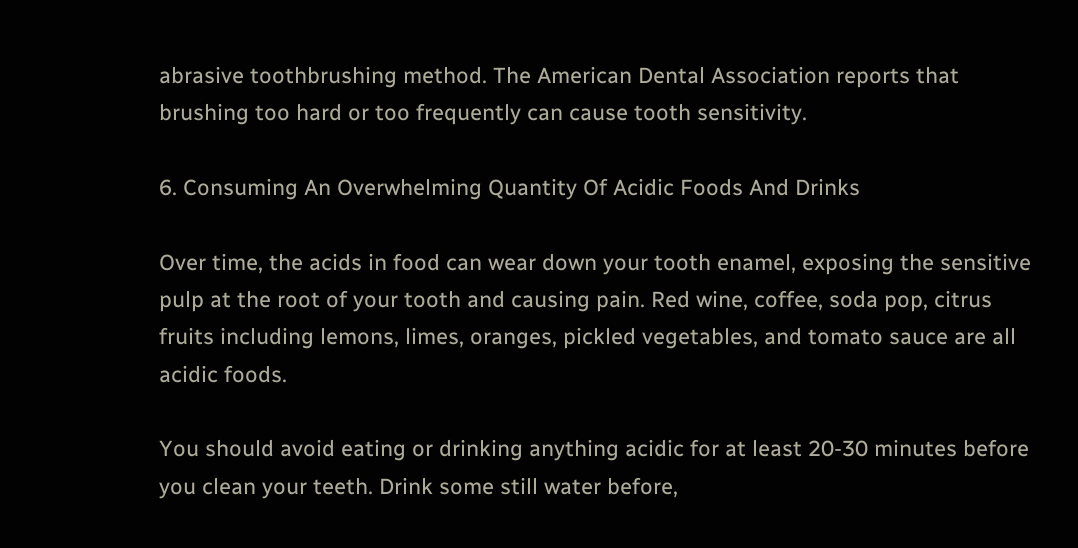abrasive toothbrushing method. The American Dental Association reports that brushing too hard or too frequently can cause tooth sensitivity.

6. Consuming An Overwhelming Quantity Of Acidic Foods And Drinks

Over time, the acids in food can wear down your tooth enamel, exposing the sensitive pulp at the root of your tooth and causing pain. Red wine, coffee, soda pop, citrus fruits including lemons, limes, oranges, pickled vegetables, and tomato sauce are all acidic foods.

You should avoid eating or drinking anything acidic for at least 20-30 minutes before you clean your teeth. Drink some still water before,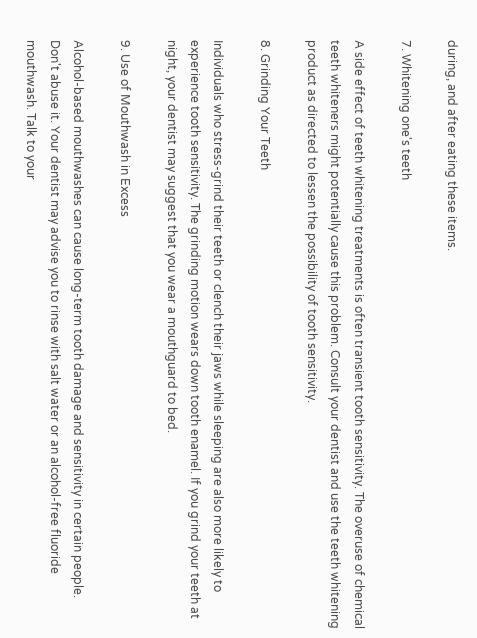during, and after eating these items.

7. Whitening one's teeth

A side effect of teeth whitening treatments is often transient tooth sensitivity. The overuse of chemical teeth whiteners might potentially cause this problem. Consult your dentist and use the teeth whitening product as directed to lessen the possibility of tooth sensitivity.

8. Grinding Your Teeth

Individuals who stress-grind their teeth or clench their jaws while sleeping are also more likely to experience tooth sensitivity. The grinding motion wears down tooth enamel. If you grind your teeth at night, your dentist may suggest that you wear a mouthguard to bed.

9. Use of Mouthwash in Excess

Alcohol-based mouthwashes can cause long-term tooth damage and sensitivity in certain people. Don't abuse it. Your dentist may advise you to rinse with salt water or an alcohol-free fluoride mouthwash. Talk to your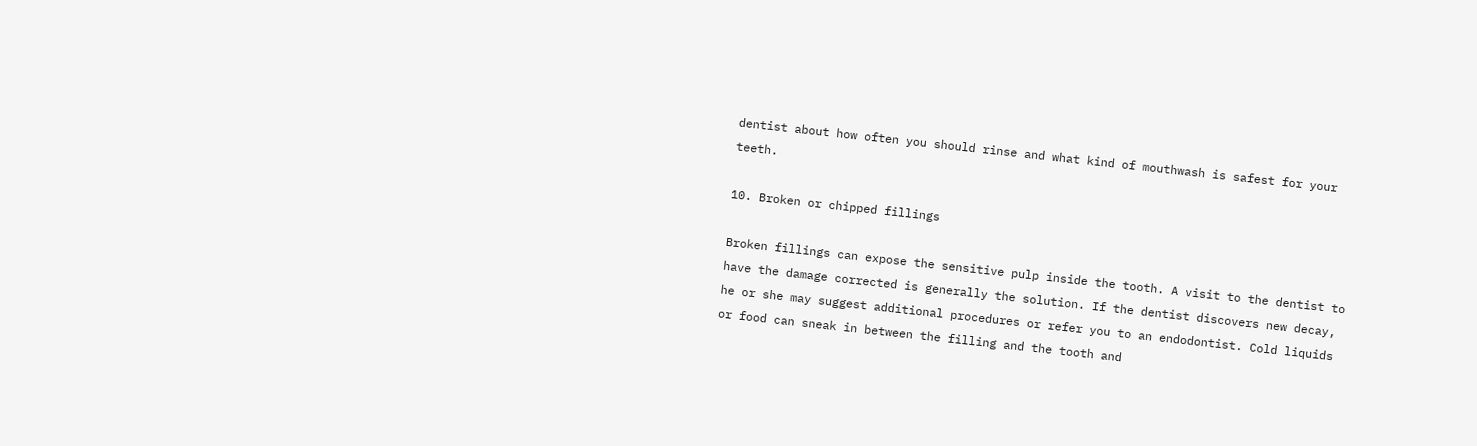dentist about how often you should rinse and what kind of mouthwash is safest for your teeth.

10. Broken or chipped fillings

Broken fillings can expose the sensitive pulp inside the tooth. A visit to the dentist to have the damage corrected is generally the solution. If the dentist discovers new decay, he or she may suggest additional procedures or refer you to an endodontist. Cold liquids or food can sneak in between the filling and the tooth and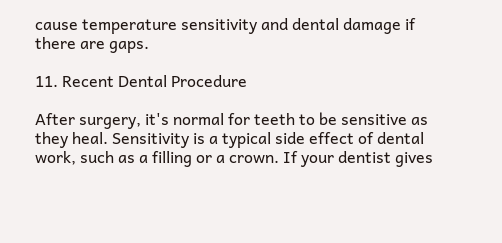cause temperature sensitivity and dental damage if there are gaps.

11. Recent Dental Procedure

After surgery, it's normal for teeth to be sensitive as they heal. Sensitivity is a typical side effect of dental work, such as a filling or a crown. If your dentist gives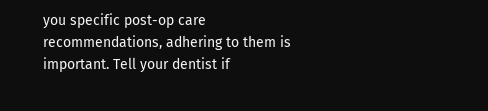you specific post-op care recommendations, adhering to them is important. Tell your dentist if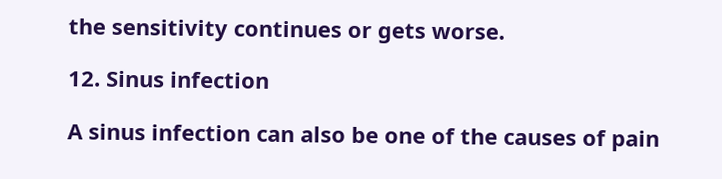the sensitivity continues or gets worse.

12. Sinus infection

A sinus infection can also be one of the causes of pain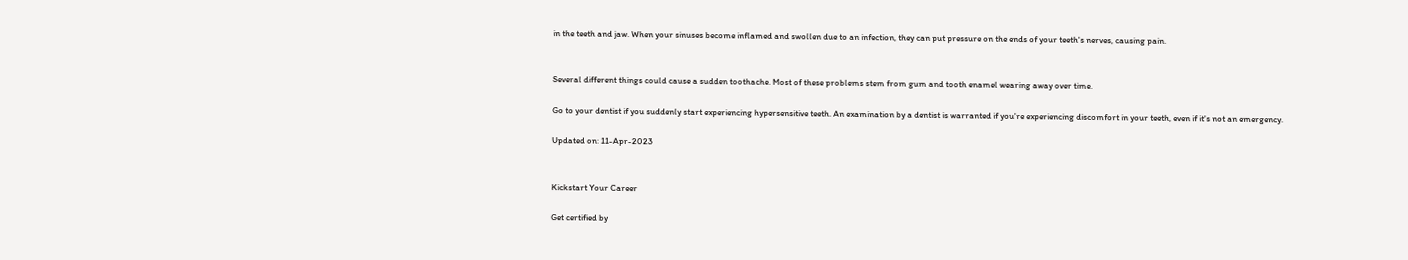in the teeth and jaw. When your sinuses become inflamed and swollen due to an infection, they can put pressure on the ends of your teeth's nerves, causing pain.


Several different things could cause a sudden toothache. Most of these problems stem from gum and tooth enamel wearing away over time.

Go to your dentist if you suddenly start experiencing hypersensitive teeth. An examination by a dentist is warranted if you're experiencing discomfort in your teeth, even if it's not an emergency.

Updated on: 11-Apr-2023


Kickstart Your Career

Get certified by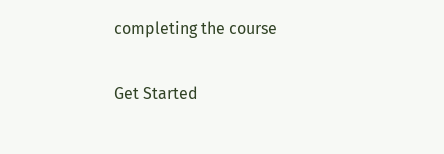completing the course

Get Started